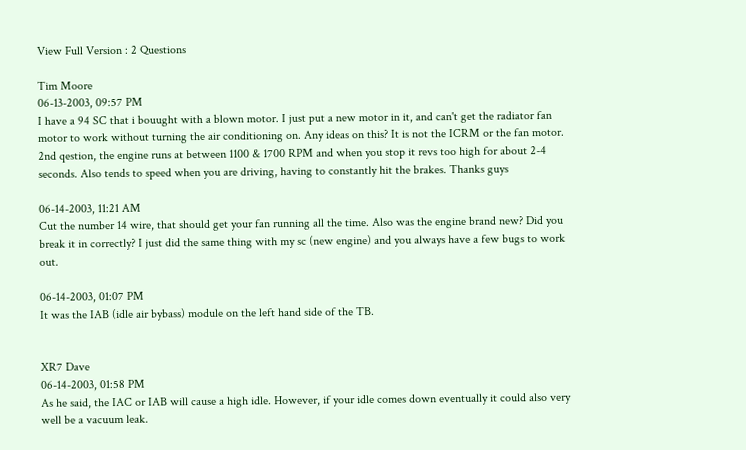View Full Version : 2 Questions

Tim Moore
06-13-2003, 09:57 PM
I have a 94 SC that i bouught with a blown motor. I just put a new motor in it, and can't get the radiator fan motor to work without turning the air conditioning on. Any ideas on this? It is not the ICRM or the fan motor.
2nd qestion, the engine runs at between 1100 & 1700 RPM and when you stop it revs too high for about 2-4 seconds. Also tends to speed when you are driving, having to constantly hit the brakes. Thanks guys

06-14-2003, 11:21 AM
Cut the number 14 wire, that should get your fan running all the time. Also was the engine brand new? Did you break it in correctly? I just did the same thing with my sc (new engine) and you always have a few bugs to work out.

06-14-2003, 01:07 PM
It was the IAB (idle air bybass) module on the left hand side of the TB.


XR7 Dave
06-14-2003, 01:58 PM
As he said, the IAC or IAB will cause a high idle. However, if your idle comes down eventually it could also very well be a vacuum leak.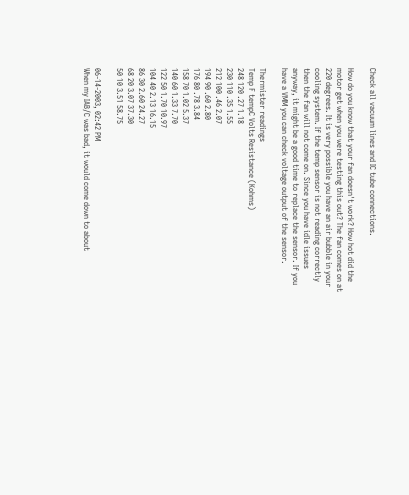Check all vacuum lines and IC tube connections.

How do you know that your fan doesn't work? How hot did the motor get when you were testing this out? The fan comes on at 220 degrees. It is very possible you have an air bubble in your cooling system. If the temp sensor is not reading correctly then the fan will not come on. Since you have idle issues anyway, it might be a good time to replace the sensor. If you have a VMM you can check voltage output of the sensor.

Thermister readings
Temp F tempC Volts Resistance (Kohms)
248 120 .27 1.18
230 110 .35 1.55
212 100 .46 2.07
194 90 .60 2.80
176 80 .78 3.84
158 70 1.02 5.37
140 60 1.33 7.70
122 50 1.70 10.97
104 40 2.13 16.15
86 30 2.60 24.27
68 20 3.07 37.30
50 10 3.51 58.75

06-14-2003, 02:42 PM
When my IAB/C was bad, it would come down to about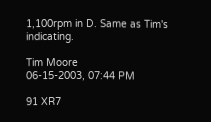1,100rpm in D. Same as Tim's indicating.

Tim Moore
06-15-2003, 07:44 PM

91 XR7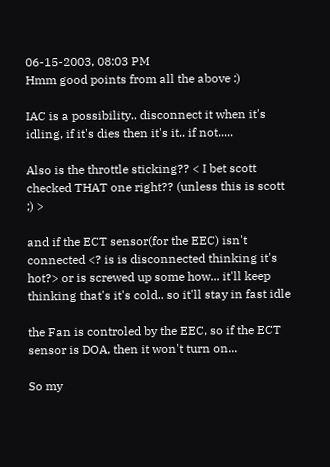06-15-2003, 08:03 PM
Hmm good points from all the above :)

IAC is a possibility.. disconnect it when it's idling, if it's dies then it's it.. if not.....

Also is the throttle sticking?? < I bet scott checked THAT one right?? (unless this is scott ;) >

and if the ECT sensor(for the EEC) isn't connected <? is is disconnected thinking it's hot?> or is screwed up some how... it'll keep thinking that's it's cold.. so it'll stay in fast idle

the Fan is controled by the EEC, so if the ECT sensor is DOA, then it won't turn on...

So my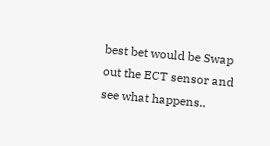best bet would be Swap out the ECT sensor and see what happens..